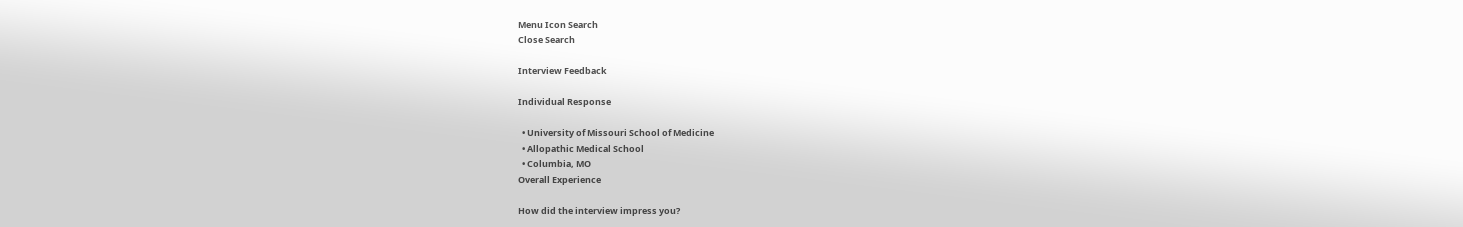Menu Icon Search
Close Search

Interview Feedback

Individual Response

  • University of Missouri School of Medicine
  • Allopathic Medical School
  • Columbia, MO
Overall Experience

How did the interview impress you?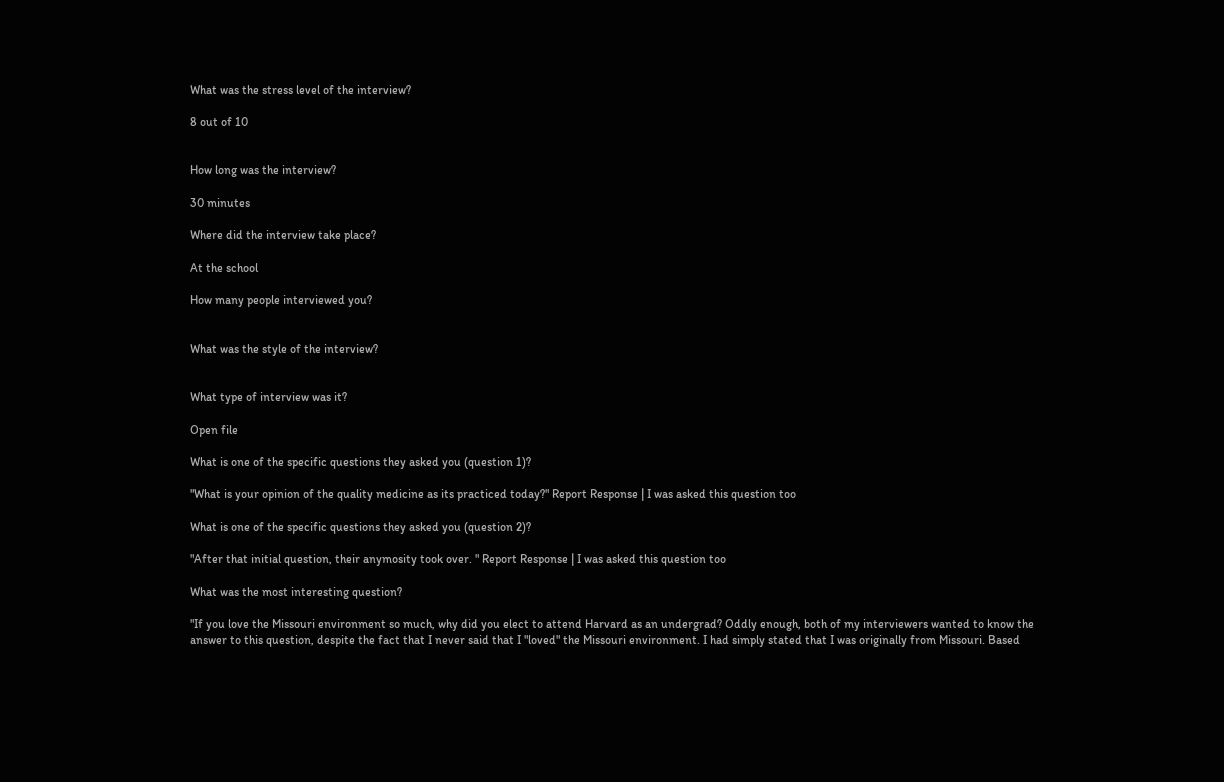What was the stress level of the interview?

8 out of 10


How long was the interview?

30 minutes

Where did the interview take place?

At the school

How many people interviewed you?


What was the style of the interview?


What type of interview was it?

Open file

What is one of the specific questions they asked you (question 1)?

"What is your opinion of the quality medicine as its practiced today?" Report Response | I was asked this question too

What is one of the specific questions they asked you (question 2)?

"After that initial question, their anymosity took over. " Report Response | I was asked this question too

What was the most interesting question?

"If you love the Missouri environment so much, why did you elect to attend Harvard as an undergrad? Oddly enough, both of my interviewers wanted to know the answer to this question, despite the fact that I never said that I "loved" the Missouri environment. I had simply stated that I was originally from Missouri. Based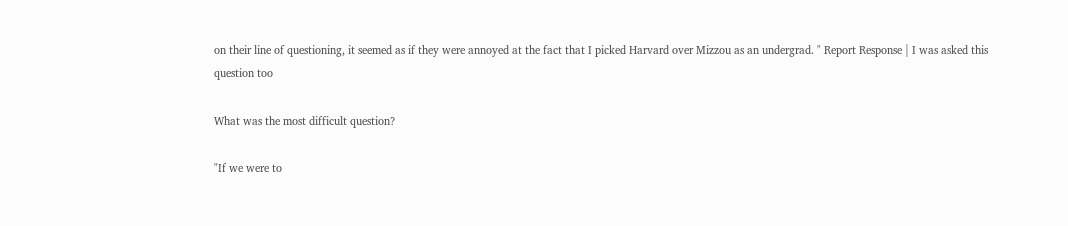on their line of questioning, it seemed as if they were annoyed at the fact that I picked Harvard over Mizzou as an undergrad. " Report Response | I was asked this question too

What was the most difficult question?

"If we were to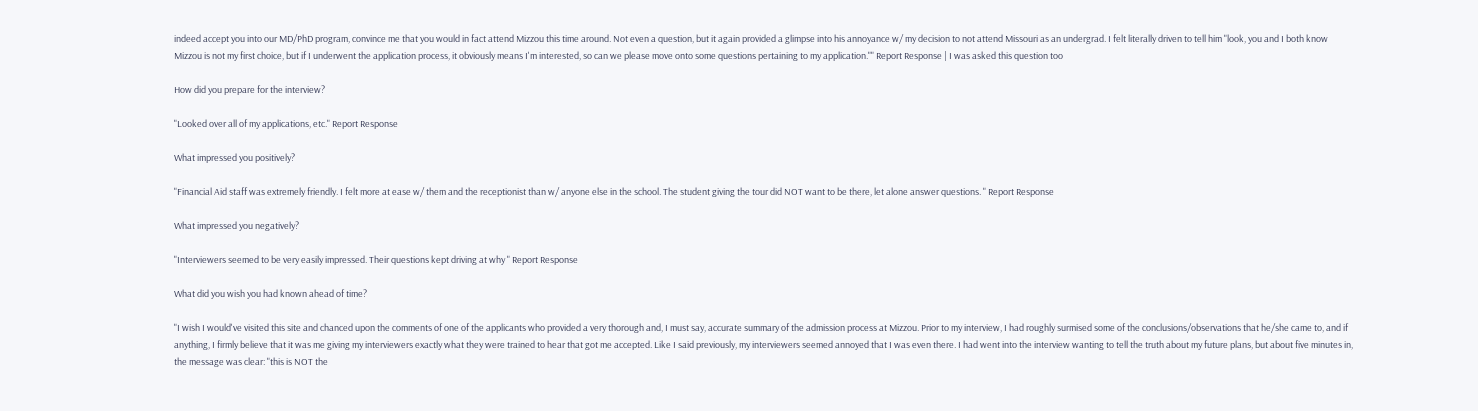indeed accept you into our MD/PhD program, convince me that you would in fact attend Mizzou this time around. Not even a question, but it again provided a glimpse into his annoyance w/ my decision to not attend Missouri as an undergrad. I felt literally driven to tell him "look, you and I both know Mizzou is not my first choice, but if I underwent the application process, it obviously means I'm interested, so can we please move onto some questions pertaining to my application."" Report Response | I was asked this question too

How did you prepare for the interview?

"Looked over all of my applications, etc." Report Response

What impressed you positively?

"Financial Aid staff was extremely friendly. I felt more at ease w/ them and the receptionist than w/ anyone else in the school. The student giving the tour did NOT want to be there, let alone answer questions. " Report Response

What impressed you negatively?

"Interviewers seemed to be very easily impressed. Their questions kept driving at why " Report Response

What did you wish you had known ahead of time?

"I wish I would've visited this site and chanced upon the comments of one of the applicants who provided a very thorough and, I must say, accurate summary of the admission process at Mizzou. Prior to my interview, I had roughly surmised some of the conclusions/observations that he/she came to, and if anything, I firmly believe that it was me giving my interviewers exactly what they were trained to hear that got me accepted. Like I said previously, my interviewers seemed annoyed that I was even there. I had went into the interview wanting to tell the truth about my future plans, but about five minutes in, the message was clear: "this is NOT the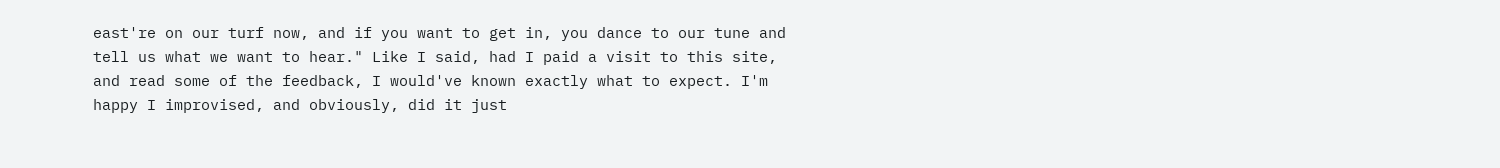east're on our turf now, and if you want to get in, you dance to our tune and tell us what we want to hear." Like I said, had I paid a visit to this site, and read some of the feedback, I would've known exactly what to expect. I'm happy I improvised, and obviously, did it just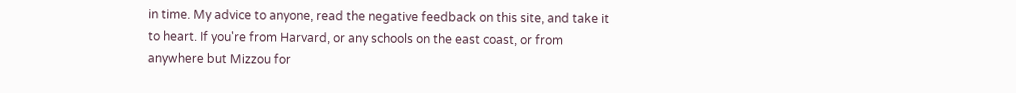in time. My advice to anyone, read the negative feedback on this site, and take it to heart. If you're from Harvard, or any schools on the east coast, or from anywhere but Mizzou for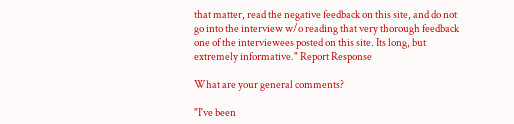that matter, read the negative feedback on this site, and do not go into the interview w/o reading that very thorough feedback one of the interviewees posted on this site. Its long, but extremely informative." Report Response

What are your general comments?

"I've been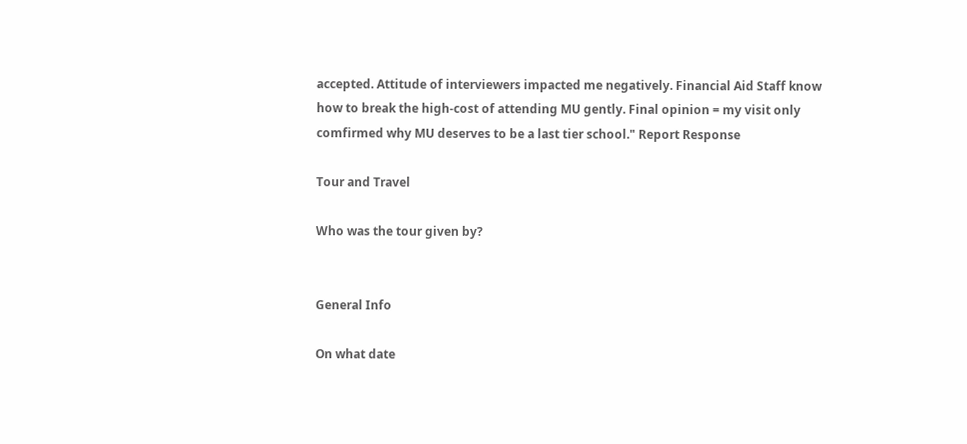accepted. Attitude of interviewers impacted me negatively. Financial Aid Staff know how to break the high-cost of attending MU gently. Final opinion = my visit only comfirmed why MU deserves to be a last tier school." Report Response

Tour and Travel

Who was the tour given by?


General Info

On what date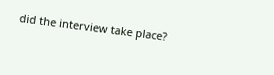did the interview take place?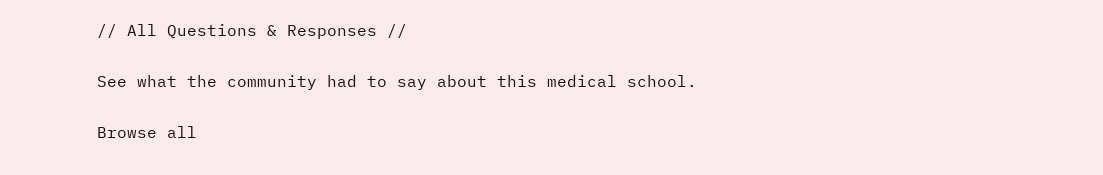// All Questions & Responses //

See what the community had to say about this medical school.

Browse all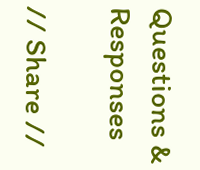Questions & Responses

// Share //